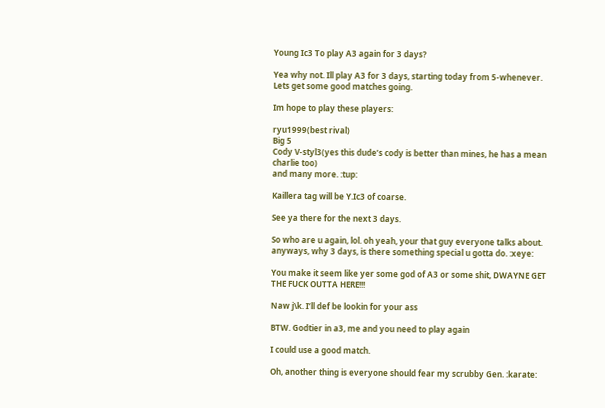Young Ic3 To play A3 again for 3 days?

Yea why not. Ill play A3 for 3 days, starting today from 5-whenever. Lets get some good matches going.

Im hope to play these players:

ryu1999(best rival)
Big 5
Cody V-styl3(yes this dude’s cody is better than mines, he has a mean charlie too)
and many more. :tup:

Kaillera tag will be Y.Ic3 of coarse.

See ya there for the next 3 days.

So who are u again, lol. oh yeah, your that guy everyone talks about. anyways, why 3 days, is there something special u gotta do. :xeye:

You make it seem like yer some god of A3 or some shit, DWAYNE GET THE FUCK OUTTA HERE!!!

Naw j\k. I’ll def be lookin for your ass

BTW. Godtier in a3, me and you need to play again

I could use a good match.

Oh, another thing is everyone should fear my scrubby Gen. :karate: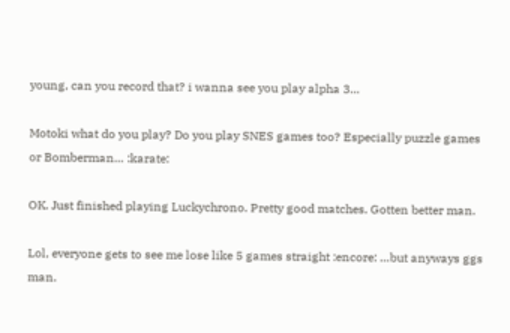young, can you record that? i wanna see you play alpha 3…

Motoki what do you play? Do you play SNES games too? Especially puzzle games or Bomberman… :karate:

OK. Just finished playing Luckychrono. Pretty good matches. Gotten better man.

Lol, everyone gets to see me lose like 5 games straight :encore: …but anyways ggs man.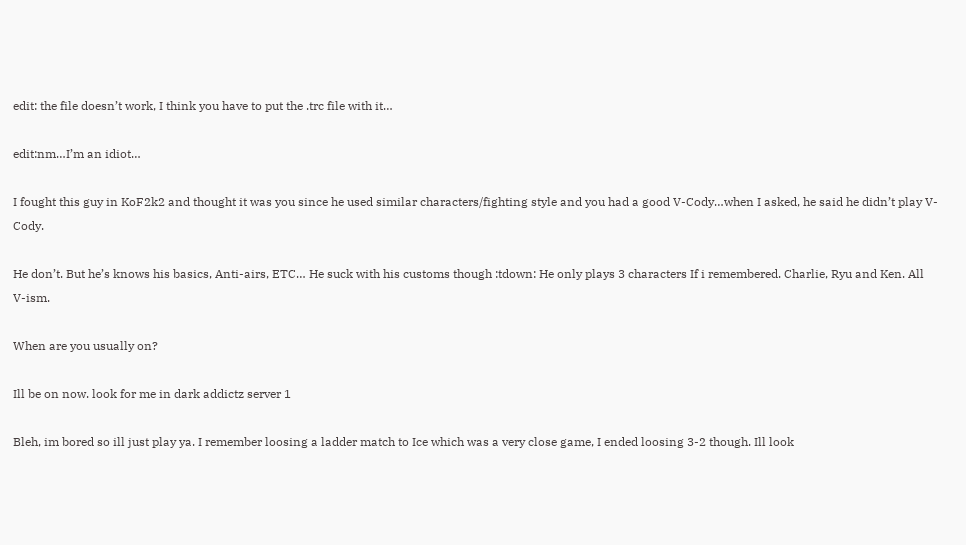edit: the file doesn’t work, I think you have to put the .trc file with it…

edit:nm…I’m an idiot…

I fought this guy in KoF2k2 and thought it was you since he used similar characters/fighting style and you had a good V-Cody…when I asked, he said he didn’t play V-Cody.

He don’t. But he’s knows his basics, Anti-airs, ETC… He suck with his customs though :tdown: He only plays 3 characters If i remembered. Charlie, Ryu and Ken. All V-ism.

When are you usually on?

Ill be on now. look for me in dark addictz server 1

Bleh, im bored so ill just play ya. I remember loosing a ladder match to Ice which was a very close game, I ended loosing 3-2 though. Ill look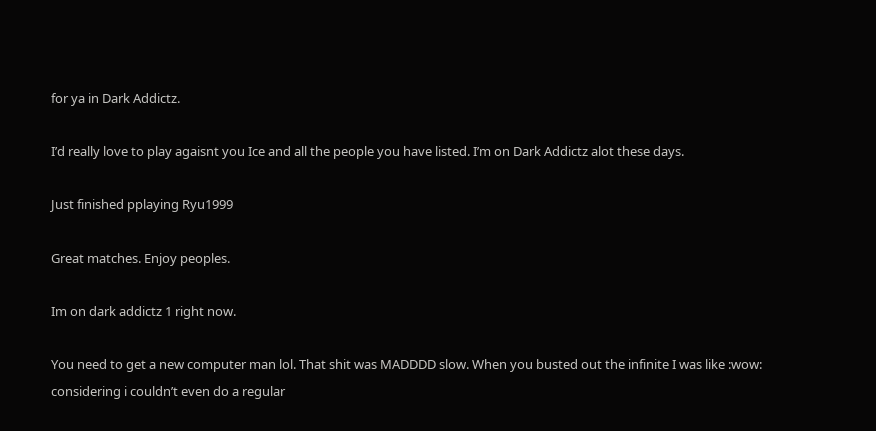for ya in Dark Addictz.

I’d really love to play agaisnt you Ice and all the people you have listed. I’m on Dark Addictz alot these days.

Just finished pplaying Ryu1999

Great matches. Enjoy peoples.

Im on dark addictz 1 right now.

You need to get a new computer man lol. That shit was MADDDD slow. When you busted out the infinite I was like :wow: considering i couldn’t even do a regular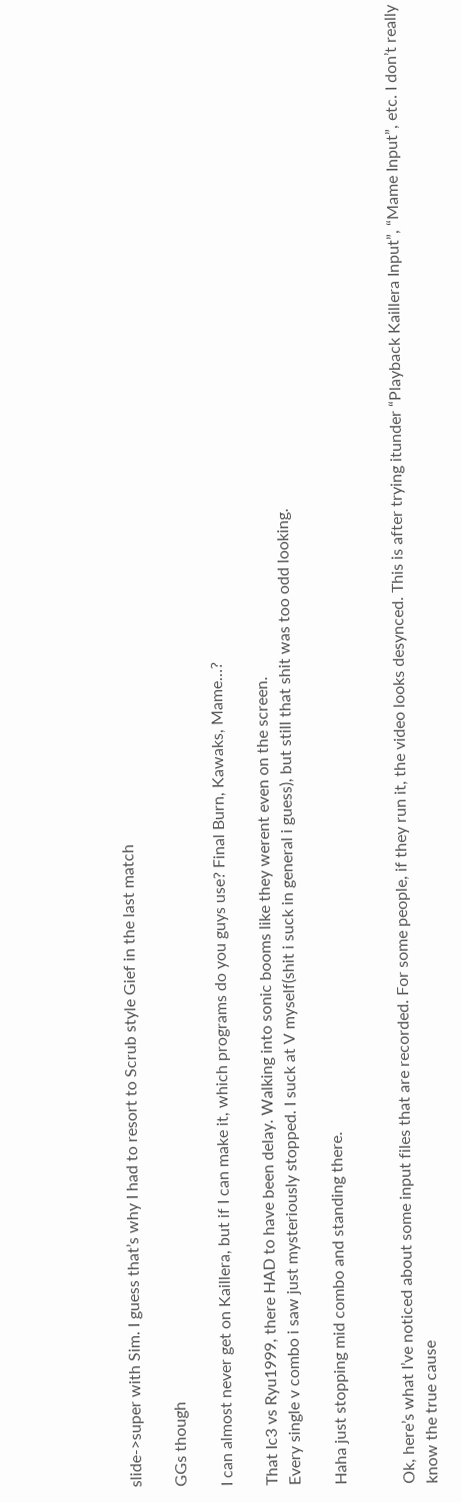slide->super with Sim. I guess that’s why I had to resort to Scrub style Gief in the last match

GGs though

I can almost never get on Kaillera, but if I can make it, which programs do you guys use? Final Burn, Kawaks, Mame…?

That Ic3 vs Ryu1999, there HAD to have been delay. Walking into sonic booms like they werent even on the screen.
Every single v combo i saw just mysteriously stopped. I suck at V myself(shit i suck in general i guess), but still that shit was too odd looking.

Haha just stopping mid combo and standing there.


Ok, here’s what I’ve noticed about some input files that are recorded. For some people, if they run it, the video looks desynced. This is after trying itunder “Playback Kaillera Input”, “Mame Input”, etc. I don’t really know the true cause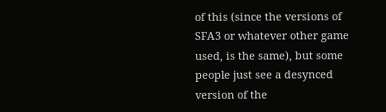of this (since the versions of SFA3 or whatever other game used, is the same), but some people just see a desynced version of the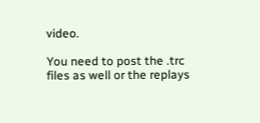video.

You need to post the .trc files as well or the replays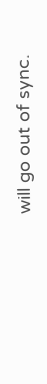will go out of sync.